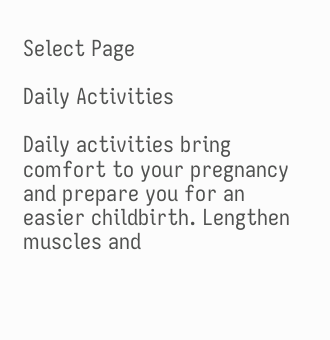Select Page

Daily Activities

Daily activities bring comfort to your pregnancy and prepare you for an easier childbirth. Lengthen muscles and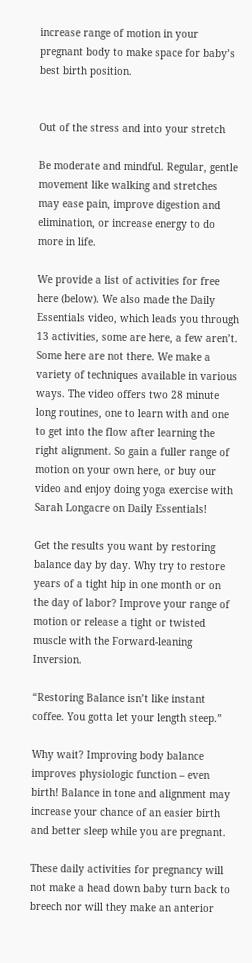increase range of motion in your pregnant body to make space for baby’s best birth position.


Out of the stress and into your stretch

Be moderate and mindful. Regular, gentle movement like walking and stretches may ease pain, improve digestion and elimination, or increase energy to do more in life.

We provide a list of activities for free here (below). We also made the Daily Essentials video, which leads you through 13 activities, some are here, a few aren’t. Some here are not there. We make a variety of techniques available in various ways. The video offers two 28 minute long routines, one to learn with and one to get into the flow after learning the right alignment. So gain a fuller range of motion on your own here, or buy our video and enjoy doing yoga exercise with Sarah Longacre on Daily Essentials!

Get the results you want by restoring balance day by day. Why try to restore years of a tight hip in one month or on the day of labor? Improve your range of motion or release a tight or twisted muscle with the Forward-leaning Inversion.

“Restoring Balance isn’t like instant coffee. You gotta let your length steep.”

Why wait? Improving body balance improves physiologic function – even birth! Balance in tone and alignment may increase your chance of an easier birth and better sleep while you are pregnant.

These daily activities for pregnancy will not make a head down baby turn back to breech nor will they make an anterior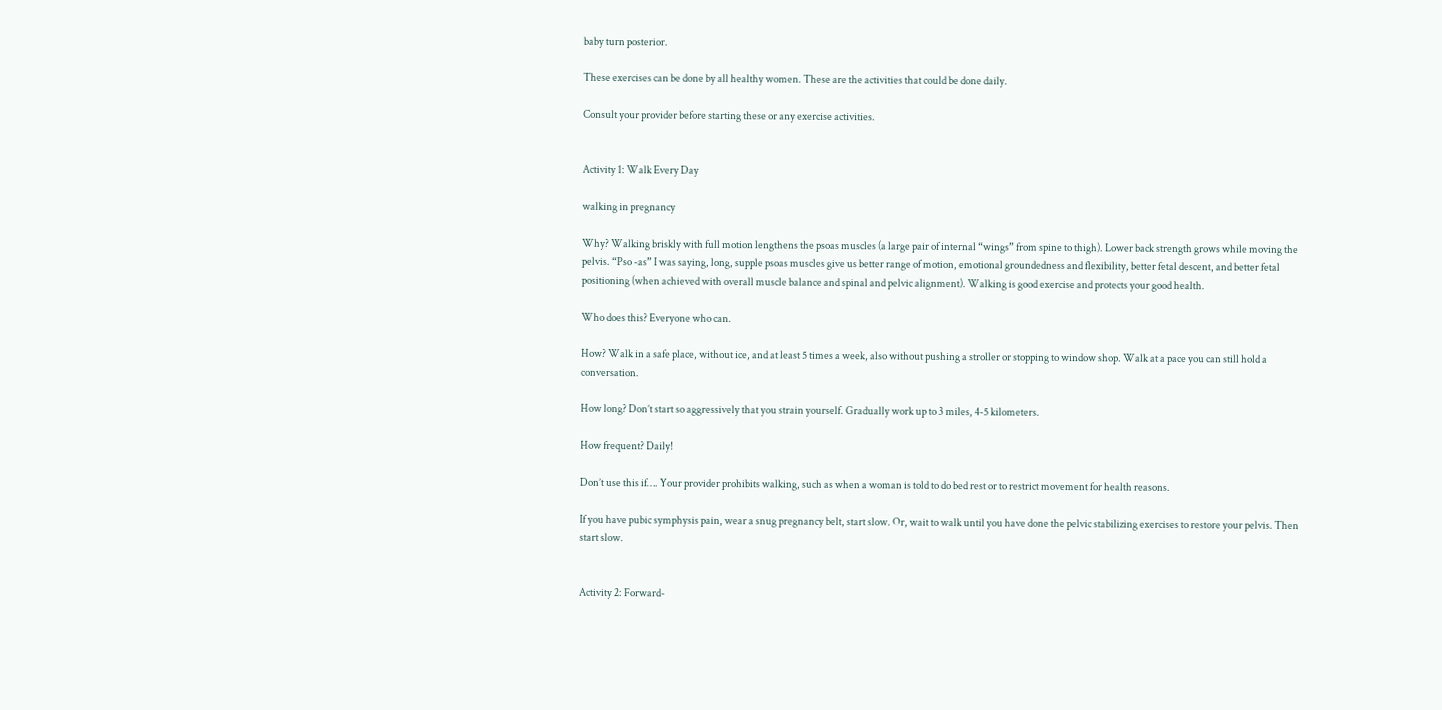baby turn posterior.

These exercises can be done by all healthy women. These are the activities that could be done daily.

Consult your provider before starting these or any exercise activities.


Activity 1: Walk Every Day

walking in pregnancy

Why? Walking briskly with full motion lengthens the psoas muscles (a large pair of internal “wings” from spine to thigh). Lower back strength grows while moving the pelvis. “Pso -as” I was saying, long, supple psoas muscles give us better range of motion, emotional groundedness and flexibility, better fetal descent, and better fetal positioning (when achieved with overall muscle balance and spinal and pelvic alignment). Walking is good exercise and protects your good health.

Who does this? Everyone who can.

How? Walk in a safe place, without ice, and at least 5 times a week, also without pushing a stroller or stopping to window shop. Walk at a pace you can still hold a conversation.

How long? Don’t start so aggressively that you strain yourself. Gradually work up to 3 miles, 4-5 kilometers.

How frequent? Daily!

Don’t use this if…. Your provider prohibits walking, such as when a woman is told to do bed rest or to restrict movement for health reasons.

If you have pubic symphysis pain, wear a snug pregnancy belt, start slow. Or, wait to walk until you have done the pelvic stabilizing exercises to restore your pelvis. Then start slow.


Activity 2: Forward-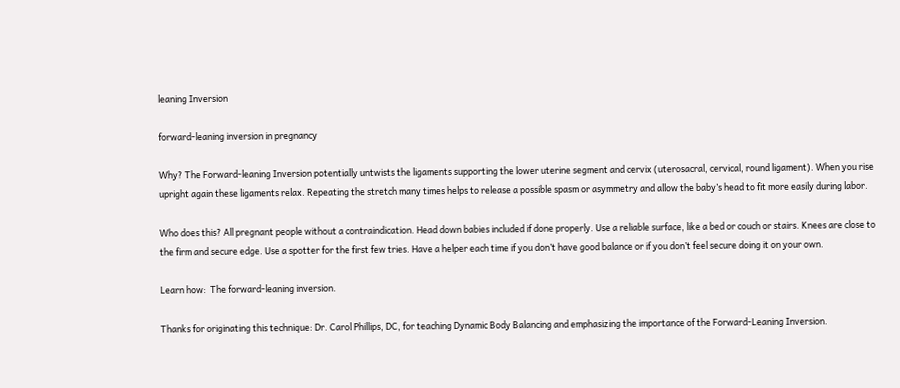leaning Inversion

forward-leaning inversion in pregnancy

Why? The Forward-leaning Inversion potentially untwists the ligaments supporting the lower uterine segment and cervix (uterosacral, cervical, round ligament). When you rise upright again these ligaments relax. Repeating the stretch many times helps to release a possible spasm or asymmetry and allow the baby’s head to fit more easily during labor.

Who does this? All pregnant people without a contraindication. Head down babies included if done properly. Use a reliable surface, like a bed or couch or stairs. Knees are close to the firm and secure edge. Use a spotter for the first few tries. Have a helper each time if you don’t have good balance or if you don’t feel secure doing it on your own.

Learn how:  The forward-leaning inversion.

Thanks for originating this technique: Dr. Carol Phillips, DC, for teaching Dynamic Body Balancing and emphasizing the importance of the Forward-Leaning Inversion.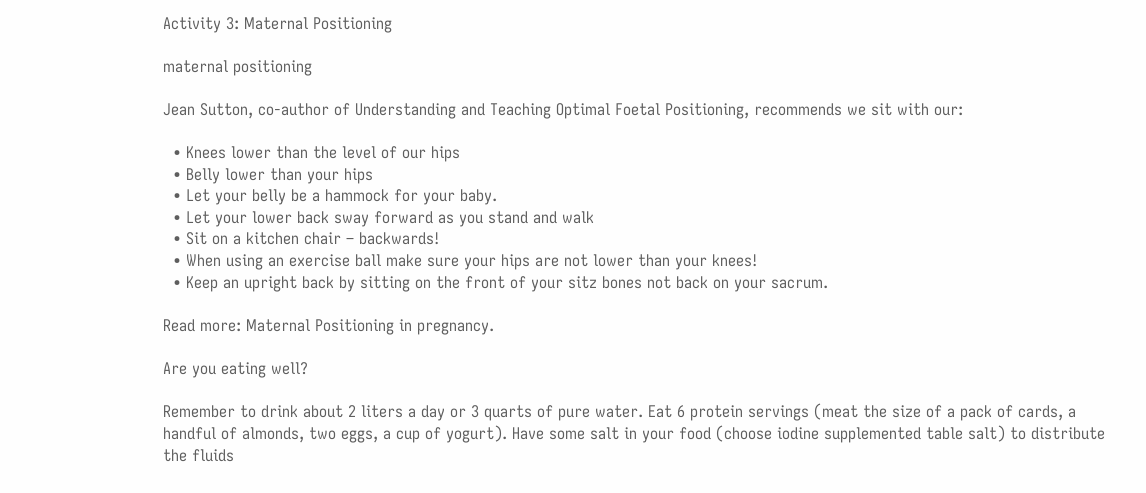Activity 3: Maternal Positioning

maternal positioning

Jean Sutton, co-author of Understanding and Teaching Optimal Foetal Positioning, recommends we sit with our:

  • Knees lower than the level of our hips
  • Belly lower than your hips
  • Let your belly be a hammock for your baby.
  • Let your lower back sway forward as you stand and walk
  • Sit on a kitchen chair – backwards!
  • When using an exercise ball make sure your hips are not lower than your knees!
  • Keep an upright back by sitting on the front of your sitz bones not back on your sacrum.

Read more: Maternal Positioning in pregnancy.

Are you eating well?

Remember to drink about 2 liters a day or 3 quarts of pure water. Eat 6 protein servings (meat the size of a pack of cards, a handful of almonds, two eggs, a cup of yogurt). Have some salt in your food (choose iodine supplemented table salt) to distribute the fluids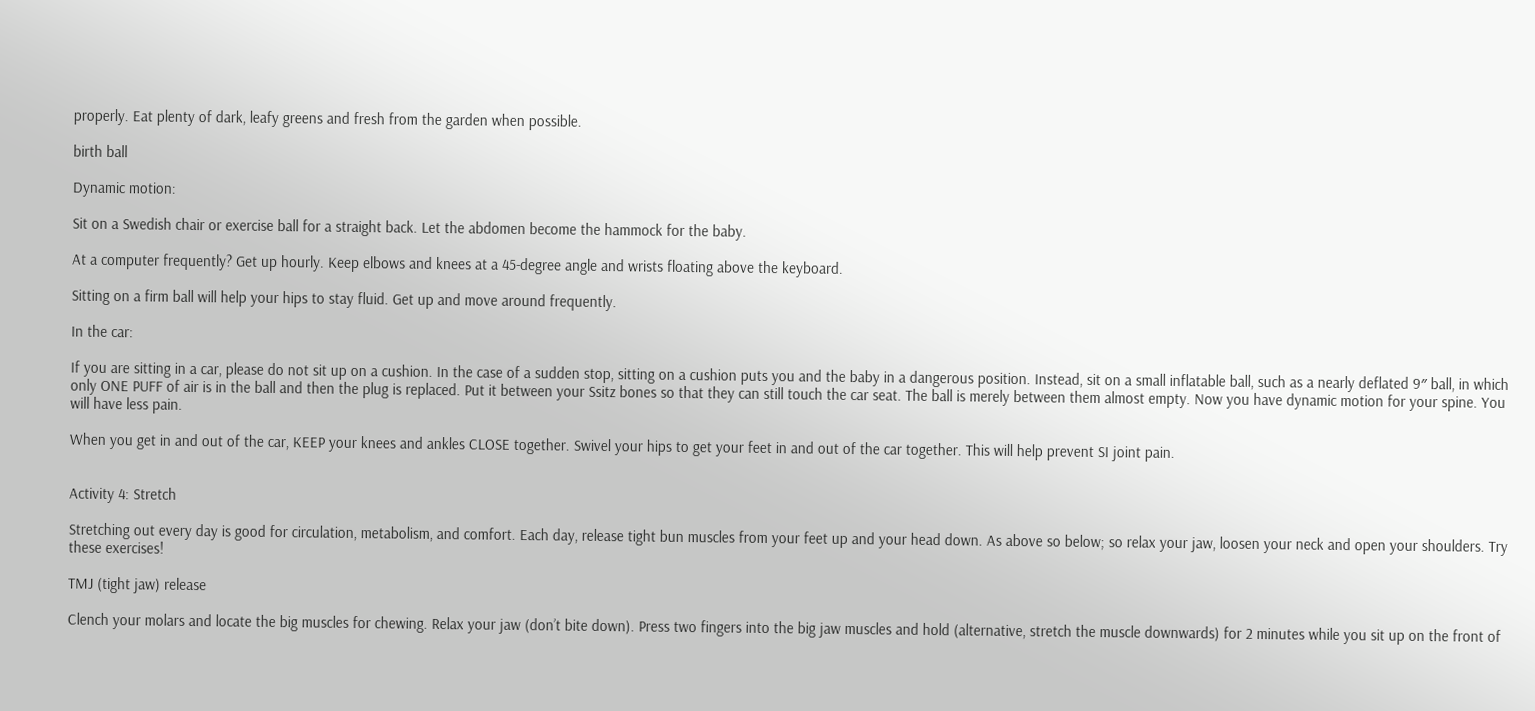properly. Eat plenty of dark, leafy greens and fresh from the garden when possible.

birth ball

Dynamic motion:

Sit on a Swedish chair or exercise ball for a straight back. Let the abdomen become the hammock for the baby.

At a computer frequently? Get up hourly. Keep elbows and knees at a 45-degree angle and wrists floating above the keyboard.

Sitting on a firm ball will help your hips to stay fluid. Get up and move around frequently.

In the car:

If you are sitting in a car, please do not sit up on a cushion. In the case of a sudden stop, sitting on a cushion puts you and the baby in a dangerous position. Instead, sit on a small inflatable ball, such as a nearly deflated 9″ ball, in which only ONE PUFF of air is in the ball and then the plug is replaced. Put it between your Ssitz bones so that they can still touch the car seat. The ball is merely between them almost empty. Now you have dynamic motion for your spine. You will have less pain.

When you get in and out of the car, KEEP your knees and ankles CLOSE together. Swivel your hips to get your feet in and out of the car together. This will help prevent SI joint pain.


Activity 4: Stretch

Stretching out every day is good for circulation, metabolism, and comfort. Each day, release tight bun muscles from your feet up and your head down. As above so below; so relax your jaw, loosen your neck and open your shoulders. Try these exercises!

TMJ (tight jaw) release

Clench your molars and locate the big muscles for chewing. Relax your jaw (don’t bite down). Press two fingers into the big jaw muscles and hold (alternative, stretch the muscle downwards) for 2 minutes while you sit up on the front of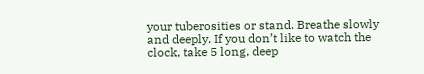your tuberosities or stand. Breathe slowly and deeply. If you don’t like to watch the clock, take 5 long, deep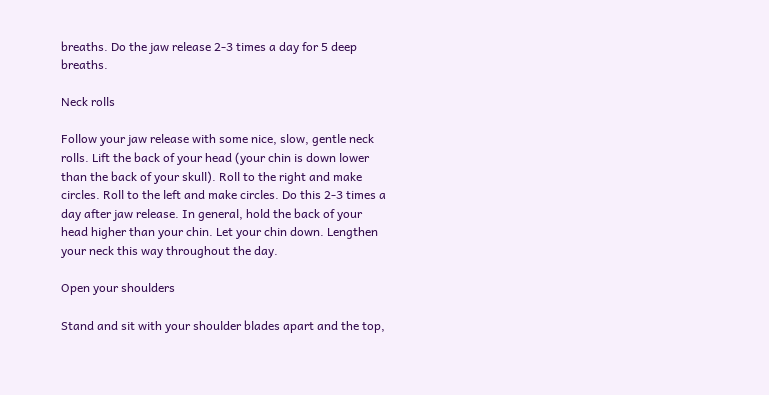breaths. Do the jaw release 2-3 times a day for 5 deep breaths.

Neck rolls

Follow your jaw release with some nice, slow, gentle neck rolls. Lift the back of your head (your chin is down lower than the back of your skull). Roll to the right and make circles. Roll to the left and make circles. Do this 2-3 times a day after jaw release. In general, hold the back of your head higher than your chin. Let your chin down. Lengthen your neck this way throughout the day.

Open your shoulders

Stand and sit with your shoulder blades apart and the top,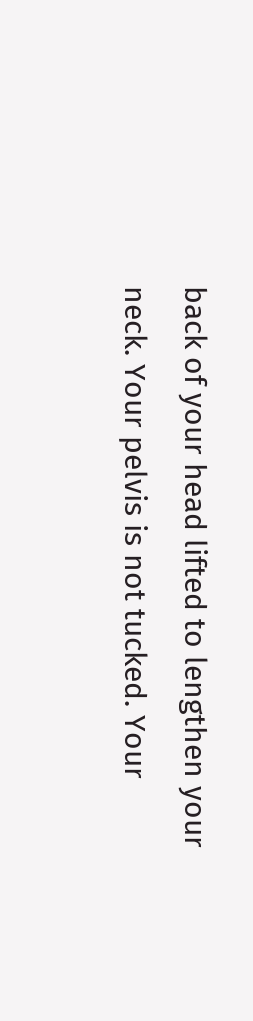back of your head lifted to lengthen your neck. Your pelvis is not tucked. Your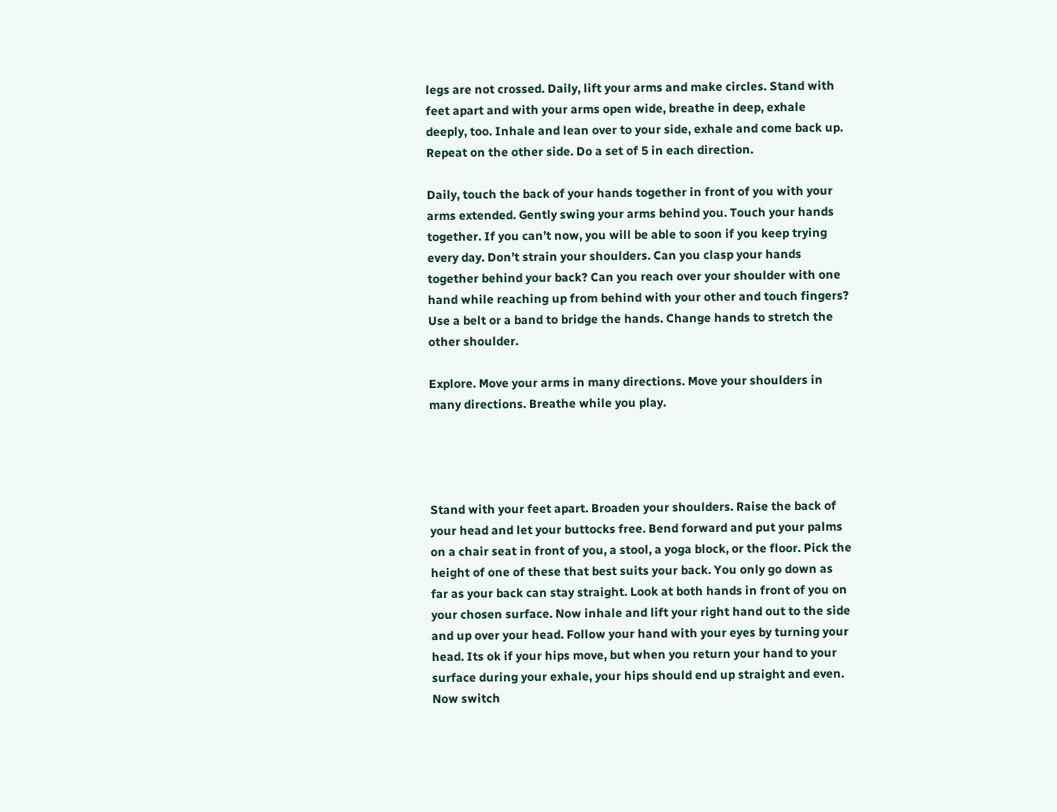legs are not crossed. Daily, lift your arms and make circles. Stand with feet apart and with your arms open wide, breathe in deep, exhale deeply, too. Inhale and lean over to your side, exhale and come back up. Repeat on the other side. Do a set of 5 in each direction.

Daily, touch the back of your hands together in front of you with your arms extended. Gently swing your arms behind you. Touch your hands together. If you can’t now, you will be able to soon if you keep trying every day. Don’t strain your shoulders. Can you clasp your hands together behind your back? Can you reach over your shoulder with one hand while reaching up from behind with your other and touch fingers? Use a belt or a band to bridge the hands. Change hands to stretch the other shoulder.

Explore. Move your arms in many directions. Move your shoulders in many directions. Breathe while you play.




Stand with your feet apart. Broaden your shoulders. Raise the back of your head and let your buttocks free. Bend forward and put your palms on a chair seat in front of you, a stool, a yoga block, or the floor. Pick the height of one of these that best suits your back. You only go down as far as your back can stay straight. Look at both hands in front of you on your chosen surface. Now inhale and lift your right hand out to the side and up over your head. Follow your hand with your eyes by turning your head. Its ok if your hips move, but when you return your hand to your surface during your exhale, your hips should end up straight and even. Now switch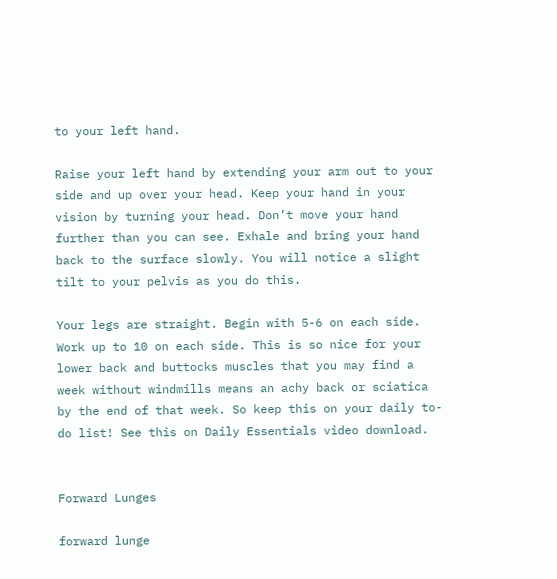to your left hand.

Raise your left hand by extending your arm out to your side and up over your head. Keep your hand in your vision by turning your head. Don’t move your hand further than you can see. Exhale and bring your hand back to the surface slowly. You will notice a slight tilt to your pelvis as you do this.

Your legs are straight. Begin with 5-6 on each side. Work up to 10 on each side. This is so nice for your lower back and buttocks muscles that you may find a week without windmills means an achy back or sciatica by the end of that week. So keep this on your daily to-do list! See this on Daily Essentials video download.


Forward Lunges

forward lunge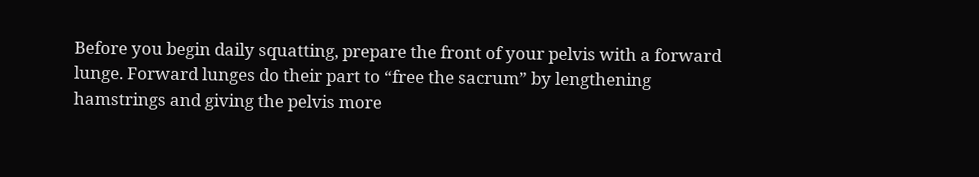Before you begin daily squatting, prepare the front of your pelvis with a forward lunge. Forward lunges do their part to “free the sacrum” by lengthening hamstrings and giving the pelvis more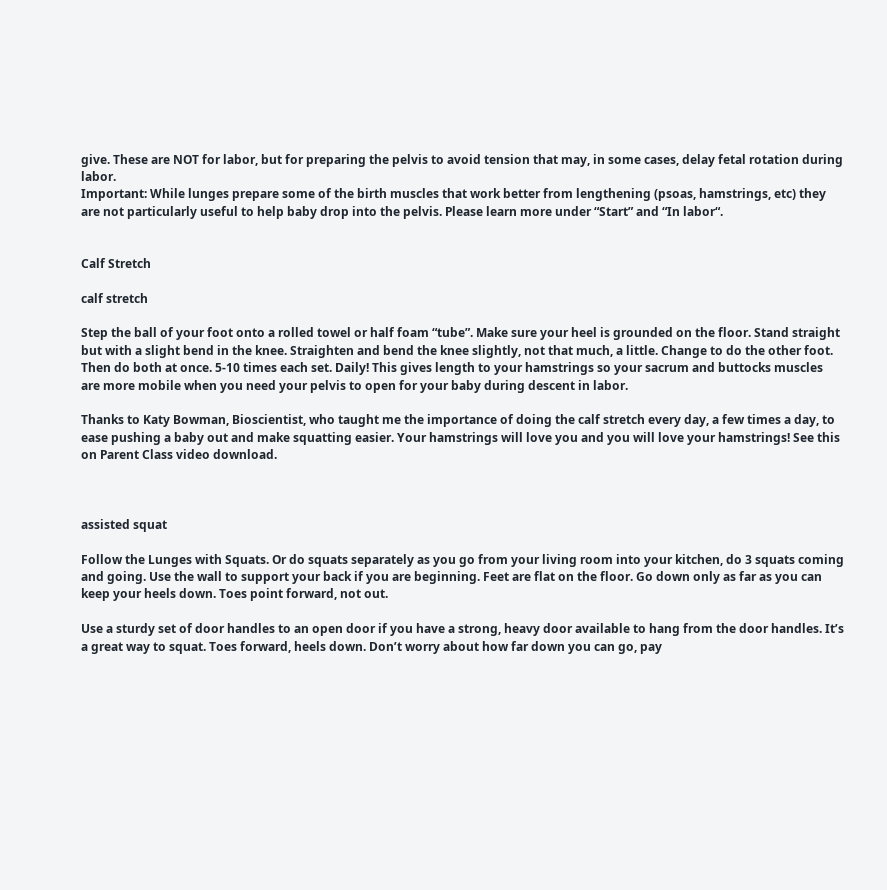give. These are NOT for labor, but for preparing the pelvis to avoid tension that may, in some cases, delay fetal rotation during labor.
Important: While lunges prepare some of the birth muscles that work better from lengthening (psoas, hamstrings, etc) they are not particularly useful to help baby drop into the pelvis. Please learn more under “Start” and “In labor“.


Calf Stretch

calf stretch

Step the ball of your foot onto a rolled towel or half foam “tube”. Make sure your heel is grounded on the floor. Stand straight but with a slight bend in the knee. Straighten and bend the knee slightly, not that much, a little. Change to do the other foot. Then do both at once. 5-10 times each set. Daily! This gives length to your hamstrings so your sacrum and buttocks muscles are more mobile when you need your pelvis to open for your baby during descent in labor.

Thanks to Katy Bowman, Bioscientist, who taught me the importance of doing the calf stretch every day, a few times a day, to ease pushing a baby out and make squatting easier. Your hamstrings will love you and you will love your hamstrings! See this on Parent Class video download.



assisted squat

Follow the Lunges with Squats. Or do squats separately as you go from your living room into your kitchen, do 3 squats coming and going. Use the wall to support your back if you are beginning. Feet are flat on the floor. Go down only as far as you can keep your heels down. Toes point forward, not out.

Use a sturdy set of door handles to an open door if you have a strong, heavy door available to hang from the door handles. It’s a great way to squat. Toes forward, heels down. Don’t worry about how far down you can go, pay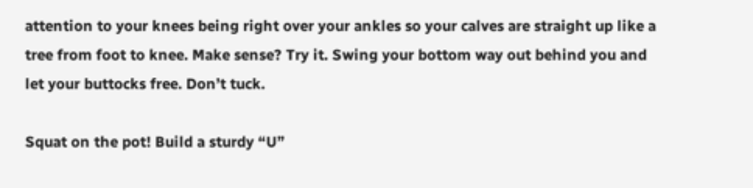attention to your knees being right over your ankles so your calves are straight up like a tree from foot to knee. Make sense? Try it. Swing your bottom way out behind you and let your buttocks free. Don’t tuck.

Squat on the pot! Build a sturdy “U”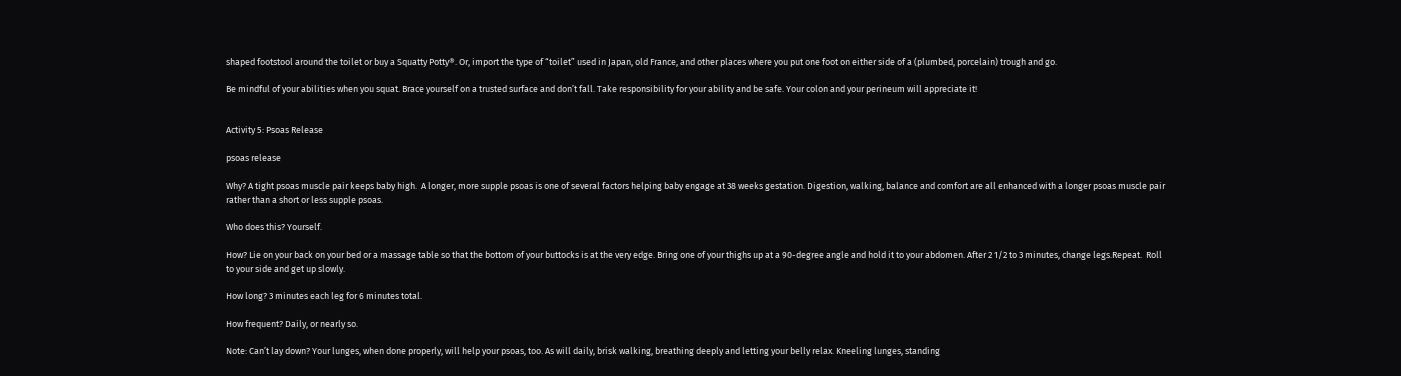shaped footstool around the toilet or buy a Squatty Potty®. Or, import the type of “toilet” used in Japan, old France, and other places where you put one foot on either side of a (plumbed, porcelain) trough and go.

Be mindful of your abilities when you squat. Brace yourself on a trusted surface and don’t fall. Take responsibility for your ability and be safe. Your colon and your perineum will appreciate it!


Activity 5: Psoas Release

psoas release

Why? A tight psoas muscle pair keeps baby high.  A longer, more supple psoas is one of several factors helping baby engage at 38 weeks gestation. Digestion, walking, balance and comfort are all enhanced with a longer psoas muscle pair rather than a short or less supple psoas.

Who does this? Yourself.

How? Lie on your back on your bed or a massage table so that the bottom of your buttocks is at the very edge. Bring one of your thighs up at a 90-degree angle and hold it to your abdomen. After 2 1/2 to 3 minutes, change legs.Repeat.  Roll to your side and get up slowly.

How long? 3 minutes each leg for 6 minutes total.

How frequent? Daily, or nearly so.

Note: Can’t lay down? Your lunges, when done properly, will help your psoas, too. As will daily, brisk walking, breathing deeply and letting your belly relax. Kneeling lunges, standing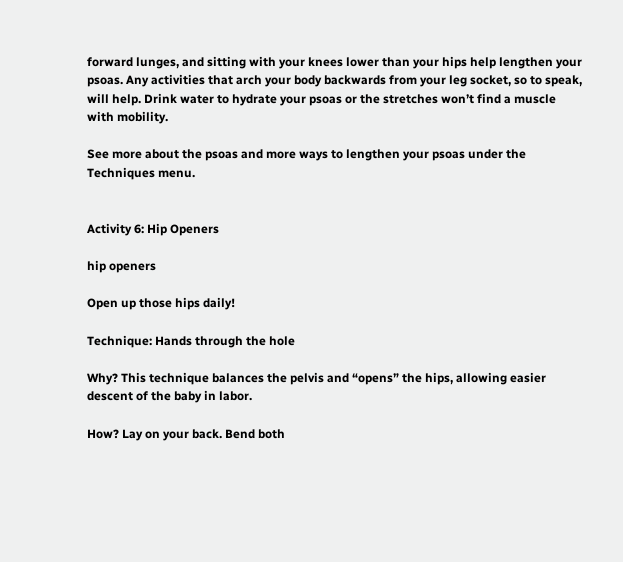forward lunges, and sitting with your knees lower than your hips help lengthen your psoas. Any activities that arch your body backwards from your leg socket, so to speak, will help. Drink water to hydrate your psoas or the stretches won’t find a muscle with mobility.

See more about the psoas and more ways to lengthen your psoas under the Techniques menu.


Activity 6: Hip Openers

hip openers

Open up those hips daily!

Technique: Hands through the hole

Why? This technique balances the pelvis and “opens” the hips, allowing easier descent of the baby in labor.

How? Lay on your back. Bend both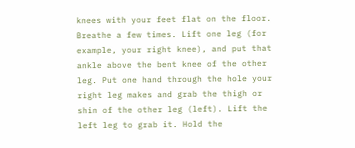knees with your feet flat on the floor. Breathe a few times. Lift one leg (for example, your right knee), and put that ankle above the bent knee of the other leg. Put one hand through the hole your right leg makes and grab the thigh or shin of the other leg (left). Lift the left leg to grab it. Hold the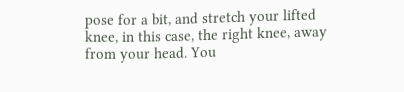pose for a bit, and stretch your lifted knee, in this case, the right knee, away from your head. You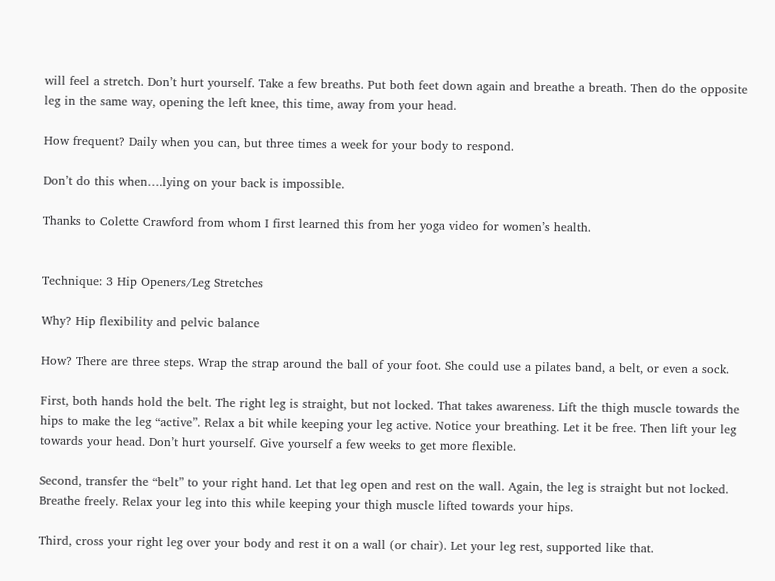will feel a stretch. Don’t hurt yourself. Take a few breaths. Put both feet down again and breathe a breath. Then do the opposite leg in the same way, opening the left knee, this time, away from your head.

How frequent? Daily when you can, but three times a week for your body to respond.

Don’t do this when….lying on your back is impossible.

Thanks to Colette Crawford from whom I first learned this from her yoga video for women’s health.


Technique: 3 Hip Openers/Leg Stretches

Why? Hip flexibility and pelvic balance

How? There are three steps. Wrap the strap around the ball of your foot. She could use a pilates band, a belt, or even a sock.

First, both hands hold the belt. The right leg is straight, but not locked. That takes awareness. Lift the thigh muscle towards the hips to make the leg “active”. Relax a bit while keeping your leg active. Notice your breathing. Let it be free. Then lift your leg towards your head. Don’t hurt yourself. Give yourself a few weeks to get more flexible.

Second, transfer the “belt” to your right hand. Let that leg open and rest on the wall. Again, the leg is straight but not locked. Breathe freely. Relax your leg into this while keeping your thigh muscle lifted towards your hips.

Third, cross your right leg over your body and rest it on a wall (or chair). Let your leg rest, supported like that.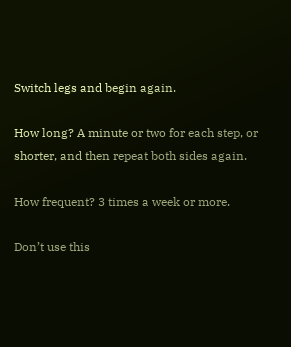Switch legs and begin again.

How long? A minute or two for each step, or shorter, and then repeat both sides again.

How frequent? 3 times a week or more.

Don’t use this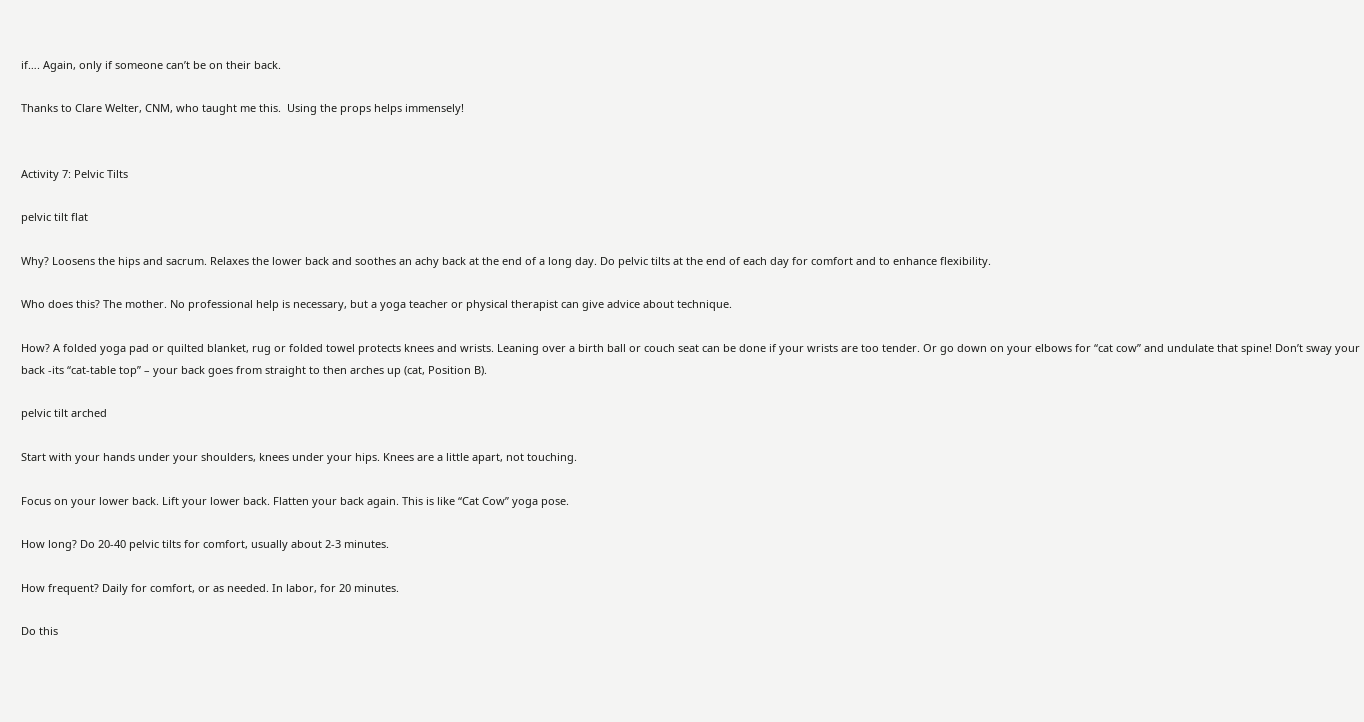if…. Again, only if someone can’t be on their back.

Thanks to Clare Welter, CNM, who taught me this.  Using the props helps immensely!


Activity 7: Pelvic Tilts

pelvic tilt flat

Why? Loosens the hips and sacrum. Relaxes the lower back and soothes an achy back at the end of a long day. Do pelvic tilts at the end of each day for comfort and to enhance flexibility.

Who does this? The mother. No professional help is necessary, but a yoga teacher or physical therapist can give advice about technique.

How? A folded yoga pad or quilted blanket, rug or folded towel protects knees and wrists. Leaning over a birth ball or couch seat can be done if your wrists are too tender. Or go down on your elbows for “cat cow” and undulate that spine! Don’t sway your back -its “cat-table top” – your back goes from straight to then arches up (cat, Position B).

pelvic tilt arched

Start with your hands under your shoulders, knees under your hips. Knees are a little apart, not touching.

Focus on your lower back. Lift your lower back. Flatten your back again. This is like “Cat Cow” yoga pose.

How long? Do 20-40 pelvic tilts for comfort, usually about 2-3 minutes.

How frequent? Daily for comfort, or as needed. In labor, for 20 minutes.

Do this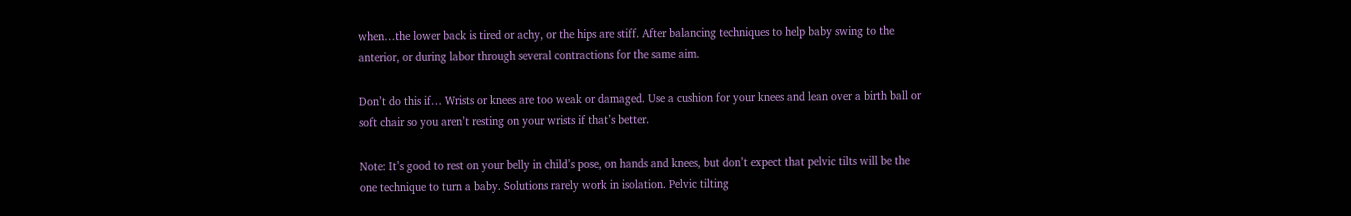when…the lower back is tired or achy, or the hips are stiff. After balancing techniques to help baby swing to the anterior, or during labor through several contractions for the same aim.

Don’t do this if… Wrists or knees are too weak or damaged. Use a cushion for your knees and lean over a birth ball or soft chair so you aren’t resting on your wrists if that’s better.

Note: It’s good to rest on your belly in child’s pose, on hands and knees, but don’t expect that pelvic tilts will be the one technique to turn a baby. Solutions rarely work in isolation. Pelvic tilting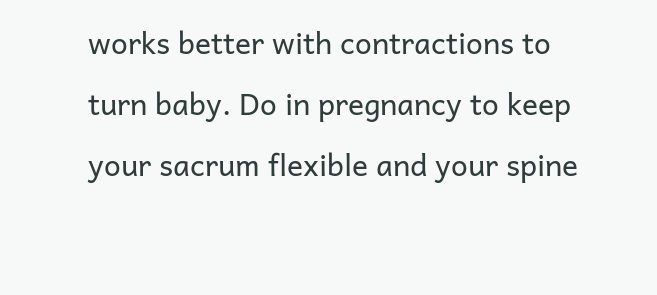works better with contractions to turn baby. Do in pregnancy to keep your sacrum flexible and your spine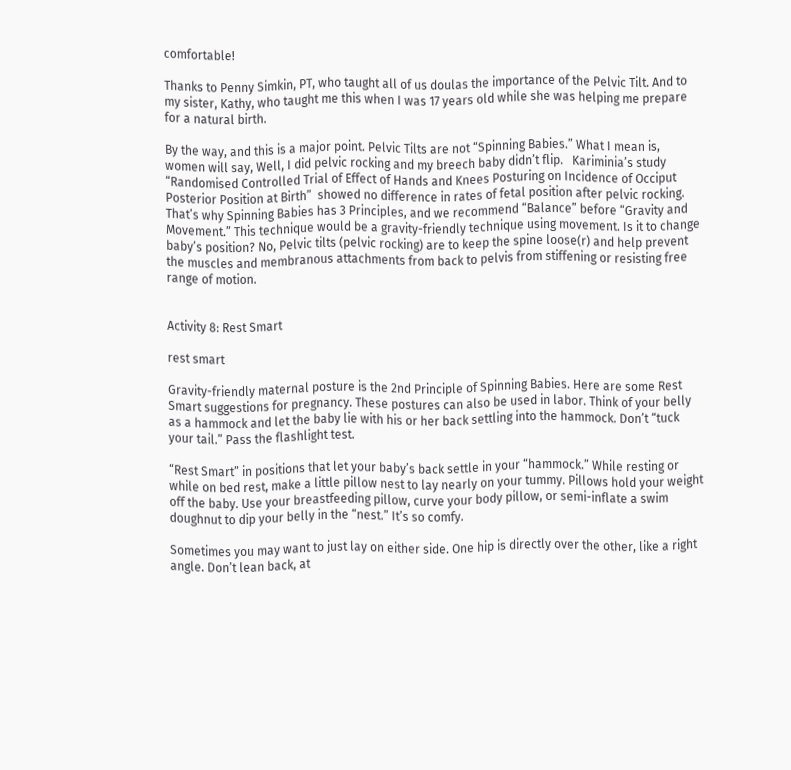comfortable!

Thanks to Penny Simkin, PT, who taught all of us doulas the importance of the Pelvic Tilt. And to my sister, Kathy, who taught me this when I was 17 years old while she was helping me prepare for a natural birth.

By the way, and this is a major point. Pelvic Tilts are not “Spinning Babies.” What I mean is, women will say, Well, I did pelvic rocking and my breech baby didn’t flip.   Kariminia’s study “Randomised Controlled Trial of Effect of Hands and Knees Posturing on Incidence of Occiput Posterior Position at Birth”  showed no difference in rates of fetal position after pelvic rocking. That’s why Spinning Babies has 3 Principles, and we recommend “Balance” before “Gravity and Movement.” This technique would be a gravity-friendly technique using movement. Is it to change baby’s position? No, Pelvic tilts (pelvic rocking) are to keep the spine loose(r) and help prevent the muscles and membranous attachments from back to pelvis from stiffening or resisting free range of motion.


Activity 8: Rest Smart

rest smart

Gravity-friendly maternal posture is the 2nd Principle of Spinning Babies. Here are some Rest Smart suggestions for pregnancy. These postures can also be used in labor. Think of your belly as a hammock and let the baby lie with his or her back settling into the hammock. Don’t “tuck your tail.” Pass the flashlight test.

“Rest Smart” in positions that let your baby’s back settle in your “hammock.” While resting or while on bed rest, make a little pillow nest to lay nearly on your tummy. Pillows hold your weight off the baby. Use your breastfeeding pillow, curve your body pillow, or semi-inflate a swim doughnut to dip your belly in the “nest.” It’s so comfy.

Sometimes you may want to just lay on either side. One hip is directly over the other, like a right angle. Don’t lean back, at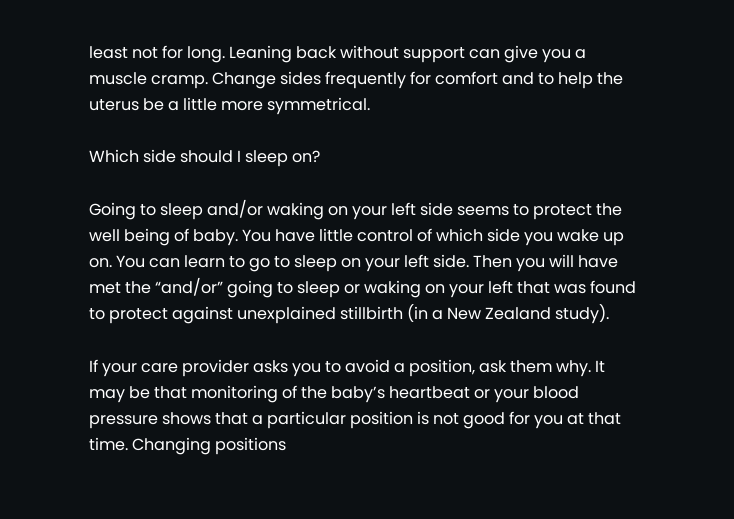least not for long. Leaning back without support can give you a muscle cramp. Change sides frequently for comfort and to help the uterus be a little more symmetrical.

Which side should I sleep on?

Going to sleep and/or waking on your left side seems to protect the well being of baby. You have little control of which side you wake up on. You can learn to go to sleep on your left side. Then you will have met the “and/or” going to sleep or waking on your left that was found to protect against unexplained stillbirth (in a New Zealand study).

If your care provider asks you to avoid a position, ask them why. It may be that monitoring of the baby’s heartbeat or your blood pressure shows that a particular position is not good for you at that time. Changing positions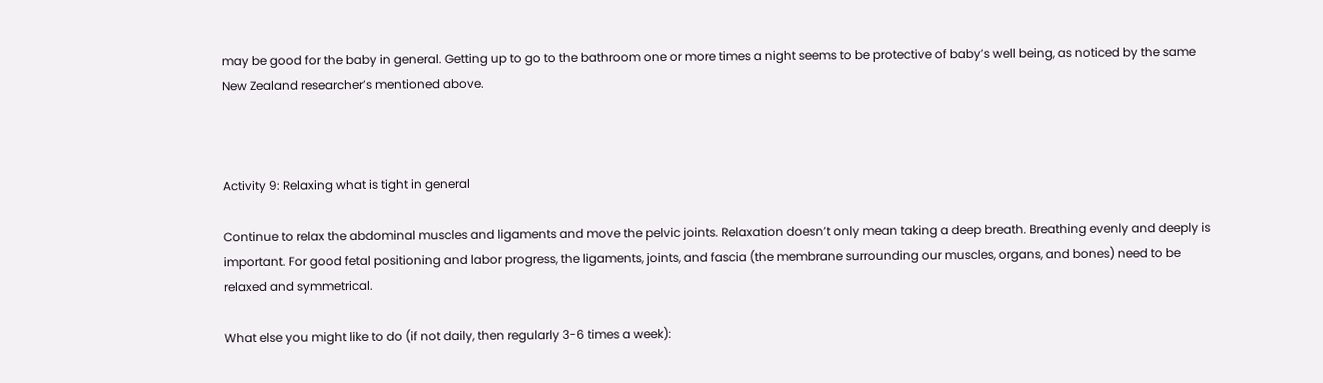may be good for the baby in general. Getting up to go to the bathroom one or more times a night seems to be protective of baby’s well being, as noticed by the same New Zealand researcher’s mentioned above.



Activity 9: Relaxing what is tight in general

Continue to relax the abdominal muscles and ligaments and move the pelvic joints. Relaxation doesn’t only mean taking a deep breath. Breathing evenly and deeply is important. For good fetal positioning and labor progress, the ligaments, joints, and fascia (the membrane surrounding our muscles, organs, and bones) need to be relaxed and symmetrical.

What else you might like to do (if not daily, then regularly 3-6 times a week):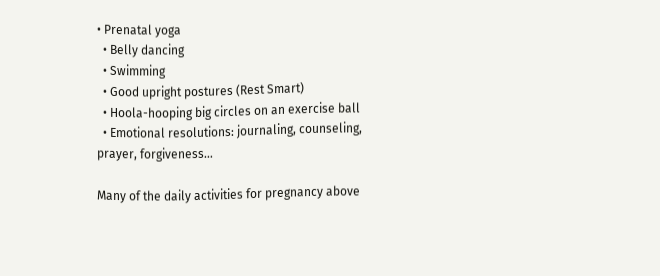• Prenatal yoga
  • Belly dancing
  • Swimming
  • Good upright postures (Rest Smart)
  • Hoola-hooping big circles on an exercise ball
  • Emotional resolutions: journaling, counseling, prayer, forgiveness…

Many of the daily activities for pregnancy above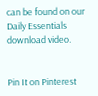can be found on our Daily Essentials download video.


Pin It on Pinterest